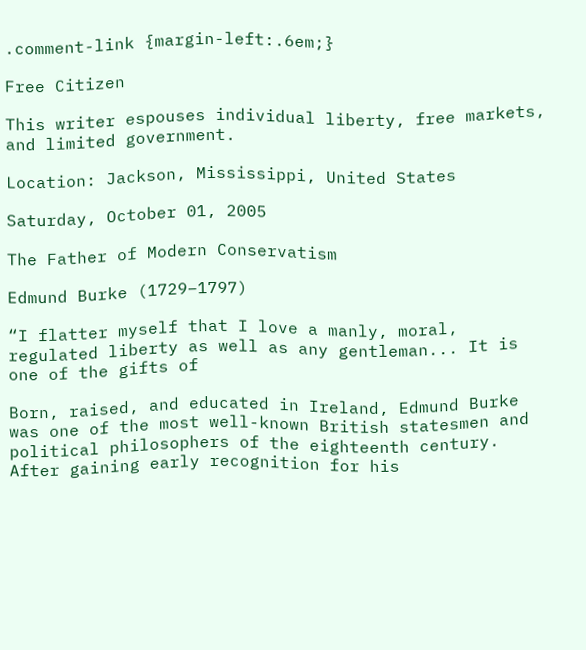.comment-link {margin-left:.6em;}

Free Citizen

This writer espouses individual liberty, free markets, and limited government.

Location: Jackson, Mississippi, United States

Saturday, October 01, 2005

The Father of Modern Conservatism

Edmund Burke (1729–1797)

“I flatter myself that I love a manly, moral, regulated liberty as well as any gentleman... It is one of the gifts of

Born, raised, and educated in Ireland, Edmund Burke was one of the most well-known British statesmen and political philosophers of the eighteenth century. After gaining early recognition for his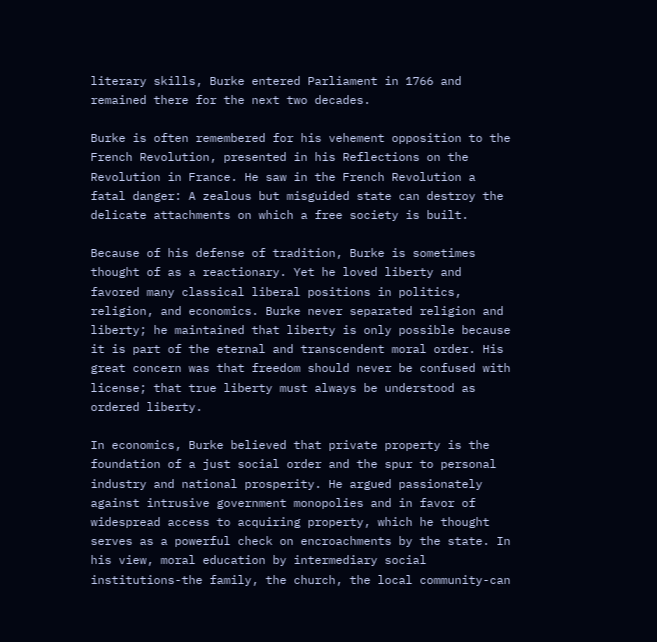literary skills, Burke entered Parliament in 1766 and remained there for the next two decades.

Burke is often remembered for his vehement opposition to the French Revolution, presented in his Reflections on the Revolution in France. He saw in the French Revolution a fatal danger: A zealous but misguided state can destroy the delicate attachments on which a free society is built.

Because of his defense of tradition, Burke is sometimes thought of as a reactionary. Yet he loved liberty and favored many classical liberal positions in politics, religion, and economics. Burke never separated religion and liberty; he maintained that liberty is only possible because it is part of the eternal and transcendent moral order. His great concern was that freedom should never be confused with license; that true liberty must always be understood as ordered liberty.

In economics, Burke believed that private property is the foundation of a just social order and the spur to personal industry and national prosperity. He argued passionately against intrusive government monopolies and in favor of widespread access to acquiring property, which he thought serves as a powerful check on encroachments by the state. In his view, moral education by intermediary social institutions-the family, the church, the local community-can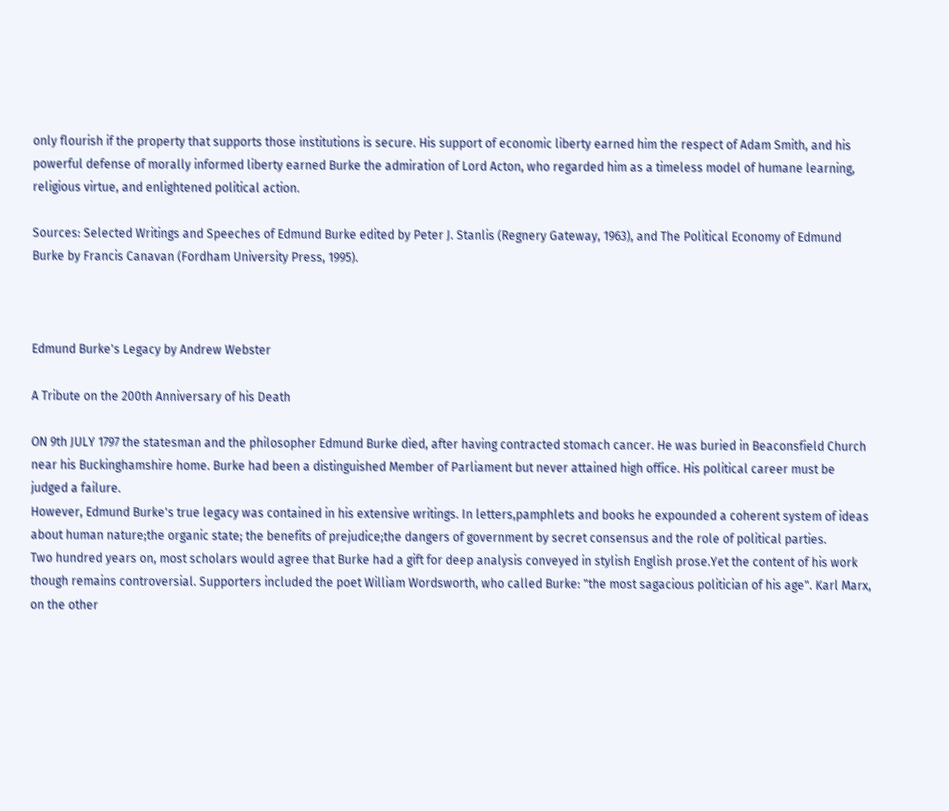only flourish if the property that supports those institutions is secure. His support of economic liberty earned him the respect of Adam Smith, and his powerful defense of morally informed liberty earned Burke the admiration of Lord Acton, who regarded him as a timeless model of humane learning, religious virtue, and enlightened political action.

Sources: Selected Writings and Speeches of Edmund Burke edited by Peter J. Stanlis (Regnery Gateway, 1963), and The Political Economy of Edmund Burke by Francis Canavan (Fordham University Press, 1995).



Edmund Burke's Legacy by Andrew Webster

A Tribute on the 200th Anniversary of his Death

ON 9th JULY 1797 the statesman and the philosopher Edmund Burke died, after having contracted stomach cancer. He was buried in Beaconsfield Church near his Buckinghamshire home. Burke had been a distinguished Member of Parliament but never attained high office. His political career must be judged a failure.
However, Edmund Burke's true legacy was contained in his extensive writings. In letters,pamphlets and books he expounded a coherent system of ideas about human nature;the organic state; the benefits of prejudice;the dangers of government by secret consensus and the role of political parties.
Two hundred years on, most scholars would agree that Burke had a gift for deep analysis conveyed in stylish English prose.Yet the content of his work though remains controversial. Supporters included the poet William Wordsworth, who called Burke: "the most sagacious politician of his age". Karl Marx, on the other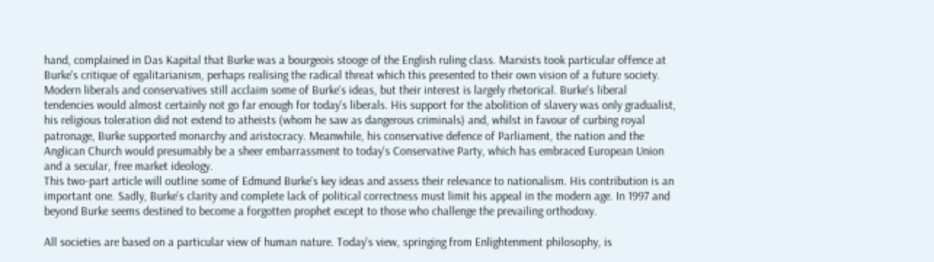hand, complained in Das Kapital that Burke was a bourgeois stooge of the English ruling class. Marxists took particular offence at Burke's critique of egalitarianism, perhaps realising the radical threat which this presented to their own vision of a future society.
Modern liberals and conservatives still acclaim some of Burke's ideas, but their interest is largely rhetorical. Burke's liberal tendencies would almost certainly not go far enough for today's liberals. His support for the abolition of slavery was only gradualist, his religious toleration did not extend to atheists (whom he saw as dangerous criminals) and, whilst in favour of curbing royal patronage, Burke supported monarchy and aristocracy. Meanwhile, his conservative defence of Parliament, the nation and the Anglican Church would presumably be a sheer embarrassment to today's Conservative Party, which has embraced European Union and a secular, free market ideology.
This two-part article will outline some of Edmund Burke's key ideas and assess their relevance to nationalism. His contribution is an important one. Sadly, Burke's clarity and complete lack of political correctness must limit his appeal in the modern age. In 1997 and beyond Burke seems destined to become a forgotten prophet except to those who challenge the prevailing orthodoxy.

All societies are based on a particular view of human nature. Today's view, springing from Enlightenment philosophy, is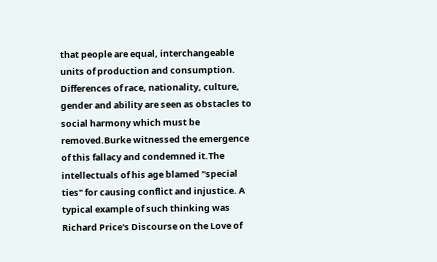that people are equal, interchangeable units of production and consumption. Differences of race, nationality, culture, gender and ability are seen as obstacles to social harmony which must be removed.Burke witnessed the emergence of this fallacy and condemned it.The intellectuals of his age blamed "special ties" for causing conflict and injustice. A typical example of such thinking was Richard Price's Discourse on the Love of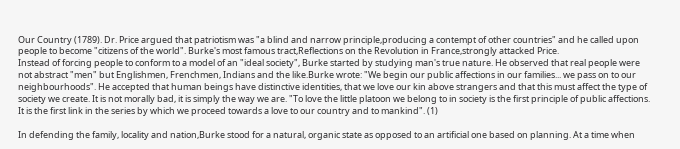Our Country (1789). Dr. Price argued that patriotism was "a blind and narrow principle,producing a contempt of other countries" and he called upon people to become "citizens of the world". Burke's most famous tract,Reflections on the Revolution in France,strongly attacked Price.
Instead of forcing people to conform to a model of an "ideal society", Burke started by studying man's true nature. He observed that real people were not abstract "men" but Englishmen, Frenchmen, Indians and the like.Burke wrote: "We begin our public affections in our families... we pass on to our neighbourhoods". He accepted that human beings have distinctive identities, that we love our kin above strangers and that this must affect the type of society we create. It is not morally bad, it is simply the way we are. "To love the little platoon we belong to in society is the first principle of public affections. It is the first link in the series by which we proceed towards a love to our country and to mankind". (1)

In defending the family, locality and nation,Burke stood for a natural, organic state as opposed to an artificial one based on planning. At a time when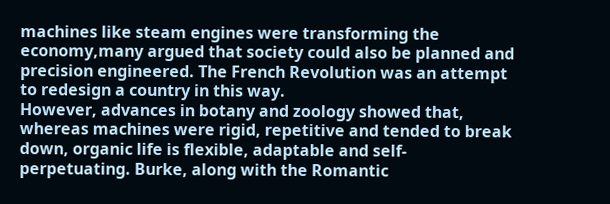machines like steam engines were transforming the economy,many argued that society could also be planned and precision engineered. The French Revolution was an attempt to redesign a country in this way.
However, advances in botany and zoology showed that, whereas machines were rigid, repetitive and tended to break down, organic life is flexible, adaptable and self-perpetuating. Burke, along with the Romantic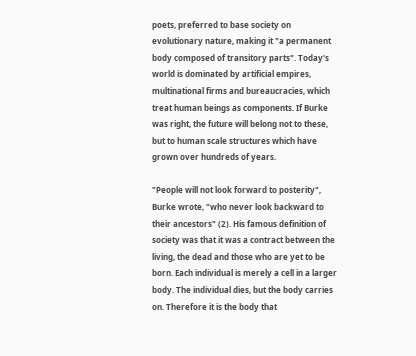poets, preferred to base society on evolutionary nature, making it "a permanent body composed of transitory parts". Today's world is dominated by artificial empires, multinational firms and bureaucracies, which treat human beings as components. If Burke was right, the future will belong not to these, but to human scale structures which have grown over hundreds of years.

"People will not look forward to posterity", Burke wrote, "who never look backward to their ancestors" (2). His famous definition of society was that it was a contract between the living, the dead and those who are yet to be born. Each individual is merely a cell in a larger body. The individual dies, but the body carries on. Therefore it is the body that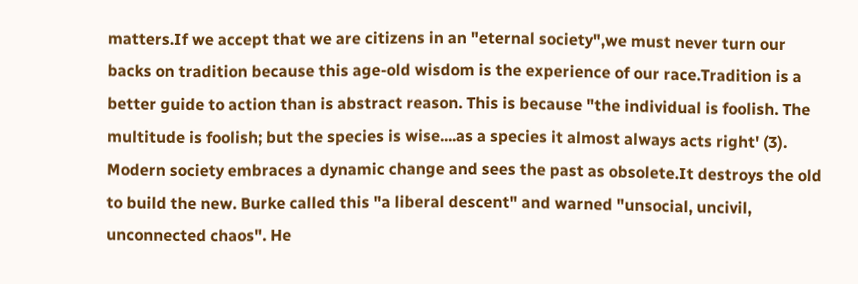matters.If we accept that we are citizens in an "eternal society",we must never turn our backs on tradition because this age-old wisdom is the experience of our race.Tradition is a better guide to action than is abstract reason. This is because "the individual is foolish. The multitude is foolish; but the species is wise....as a species it almost always acts right' (3).
Modern society embraces a dynamic change and sees the past as obsolete.It destroys the old to build the new. Burke called this "a liberal descent" and warned "unsocial, uncivil, unconnected chaos". He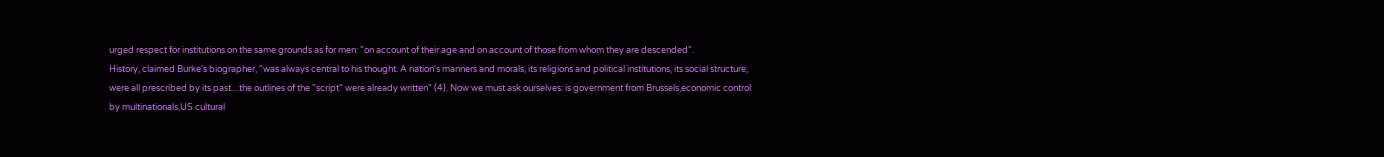urged respect for institutions on the same grounds as for men: "on account of their age and on account of those from whom they are descended".
History, claimed Burke's biographer, "was always central to his thought. A nation's manners and morals, its religions and political institutions, its social structure, were all prescribed by its past....the outlines of the "script" were already written" (4). Now we must ask ourselves: is government from Brussels,economic control by multinationals,US cultural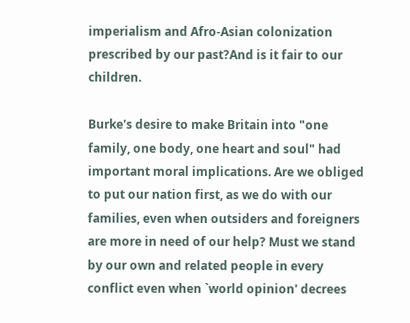imperialism and Afro-Asian colonization prescribed by our past?And is it fair to our children.

Burke's desire to make Britain into "one family, one body, one heart and soul" had important moral implications. Are we obliged to put our nation first, as we do with our families, even when outsiders and foreigners are more in need of our help? Must we stand by our own and related people in every conflict even when `world opinion' decrees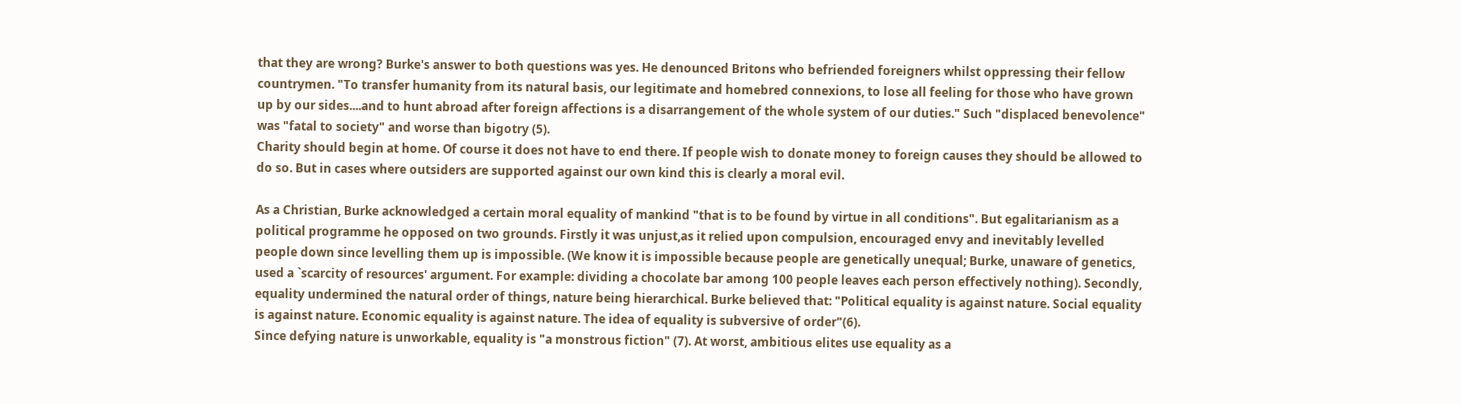that they are wrong? Burke's answer to both questions was yes. He denounced Britons who befriended foreigners whilst oppressing their fellow countrymen. "To transfer humanity from its natural basis, our legitimate and homebred connexions, to lose all feeling for those who have grown up by our sides....and to hunt abroad after foreign affections is a disarrangement of the whole system of our duties." Such "displaced benevolence" was "fatal to society" and worse than bigotry (5).
Charity should begin at home. Of course it does not have to end there. If people wish to donate money to foreign causes they should be allowed to do so. But in cases where outsiders are supported against our own kind this is clearly a moral evil.

As a Christian, Burke acknowledged a certain moral equality of mankind "that is to be found by virtue in all conditions". But egalitarianism as a political programme he opposed on two grounds. Firstly it was unjust,as it relied upon compulsion, encouraged envy and inevitably levelled people down since levelling them up is impossible. (We know it is impossible because people are genetically unequal; Burke, unaware of genetics, used a `scarcity of resources' argument. For example: dividing a chocolate bar among 100 people leaves each person effectively nothing). Secondly, equality undermined the natural order of things, nature being hierarchical. Burke believed that: "Political equality is against nature. Social equality is against nature. Economic equality is against nature. The idea of equality is subversive of order"(6).
Since defying nature is unworkable, equality is "a monstrous fiction" (7). At worst, ambitious elites use equality as a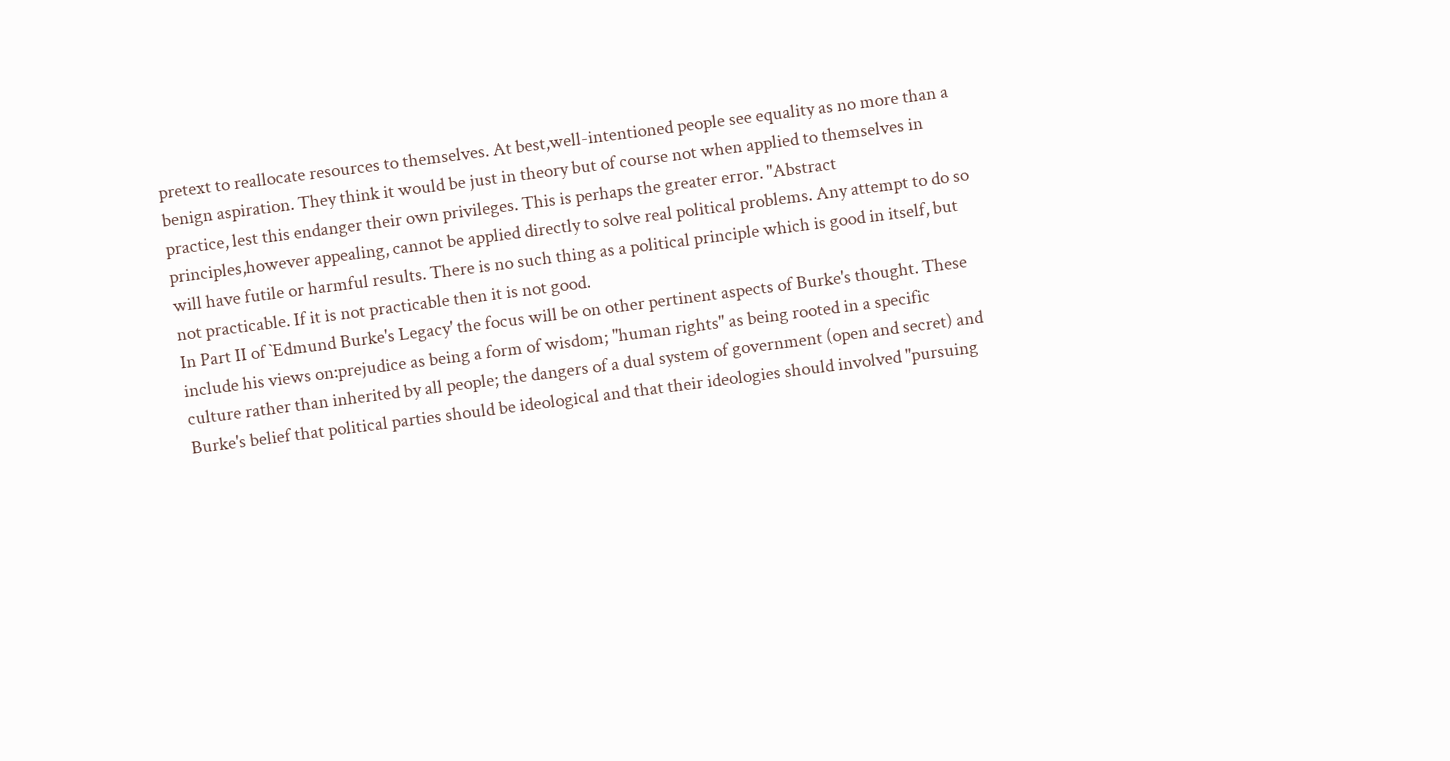pretext to reallocate resources to themselves. At best,well-intentioned people see equality as no more than a benign aspiration. They think it would be just in theory but of course not when applied to themselves in practice, lest this endanger their own privileges. This is perhaps the greater error. "Abstract principles,however appealing, cannot be applied directly to solve real political problems. Any attempt to do so will have futile or harmful results. There is no such thing as a political principle which is good in itself, but not practicable. If it is not practicable then it is not good.
In Part II of `Edmund Burke's Legacy' the focus will be on other pertinent aspects of Burke's thought. These include his views on:prejudice as being a form of wisdom; "human rights" as being rooted in a specific culture rather than inherited by all people; the dangers of a dual system of government (open and secret) and Burke's belief that political parties should be ideological and that their ideologies should involved "pursuing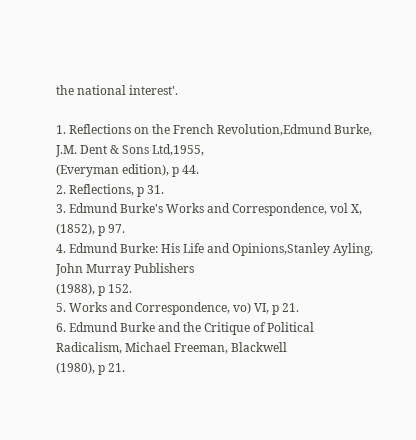the national interest'.

1. Reflections on the French Revolution,Edmund Burke, J.M. Dent & Sons Ltd,1955,
(Everyman edition), p 44.
2. Reflections, p 31.
3. Edmund Burke's Works and Correspondence, vol X, (1852), p 97.
4. Edmund Burke: His Life and Opinions,Stanley Ayling, John Murray Publishers
(1988), p 152.
5. Works and Correspondence, vo) VI, p 21.
6. Edmund Burke and the Critique of Political Radicalism, Michael Freeman, Blackwell
(1980), p 21.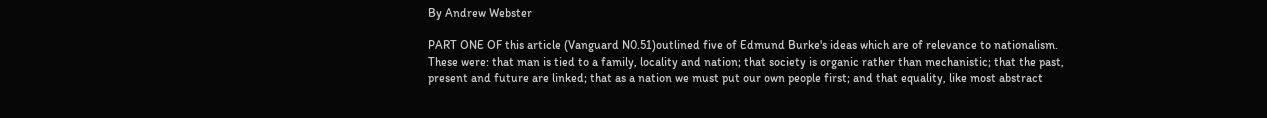By Andrew Webster

PART ONE OF this article (Vanguard N0.51)outlined five of Edmund Burke's ideas which are of relevance to nationalism. These were: that man is tied to a family, locality and nation; that society is organic rather than mechanistic; that the past, present and future are linked; that as a nation we must put our own people first; and that equality, like most abstract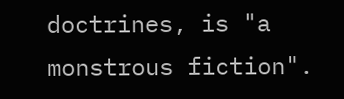doctrines, is "a monstrous fiction".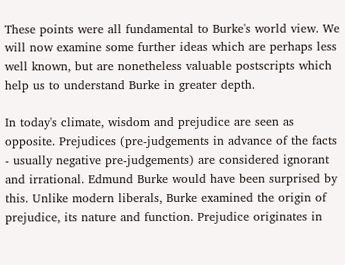These points were all fundamental to Burke's world view. We will now examine some further ideas which are perhaps less well known, but are nonetheless valuable postscripts which help us to understand Burke in greater depth.

In today's climate, wisdom and prejudice are seen as opposite. Prejudices (pre-judgements in advance of the facts - usually negative pre-judgements) are considered ignorant and irrational. Edmund Burke would have been surprised by this. Unlike modern liberals, Burke examined the origin of prejudice, its nature and function. Prejudice originates in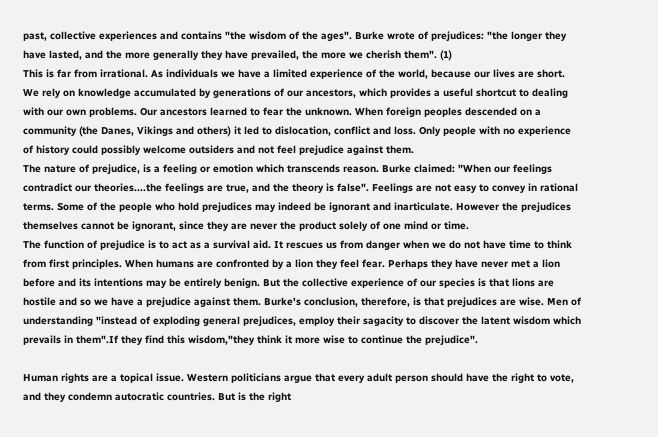past, collective experiences and contains "the wisdom of the ages". Burke wrote of prejudices: "the longer they have lasted, and the more generally they have prevailed, the more we cherish them". (1)
This is far from irrational. As individuals we have a limited experience of the world, because our lives are short. We rely on knowledge accumulated by generations of our ancestors, which provides a useful shortcut to dealing with our own problems. Our ancestors learned to fear the unknown. When foreign peoples descended on a community (the Danes, Vikings and others) it led to dislocation, conflict and loss. Only people with no experience of history could possibly welcome outsiders and not feel prejudice against them.
The nature of prejudice, is a feeling or emotion which transcends reason. Burke claimed: "When our feelings contradict our theories....the feelings are true, and the theory is false". Feelings are not easy to convey in rational terms. Some of the people who hold prejudices may indeed be ignorant and inarticulate. However the prejudices themselves cannot be ignorant, since they are never the product solely of one mind or time.
The function of prejudice is to act as a survival aid. It rescues us from danger when we do not have time to think from first principles. When humans are confronted by a lion they feel fear. Perhaps they have never met a lion before and its intentions may be entirely benign. But the collective experience of our species is that lions are hostile and so we have a prejudice against them. Burke's conclusion, therefore, is that prejudices are wise. Men of understanding "instead of exploding general prejudices, employ their sagacity to discover the latent wisdom which prevails in them".If they find this wisdom,"they think it more wise to continue the prejudice".

Human rights are a topical issue. Western politicians argue that every adult person should have the right to vote, and they condemn autocratic countries. But is the right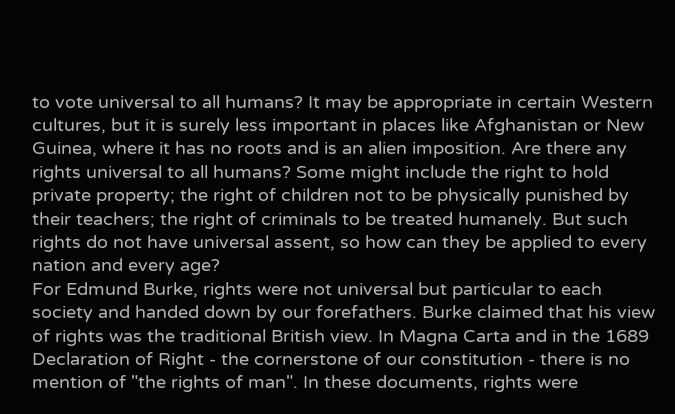to vote universal to all humans? It may be appropriate in certain Western cultures, but it is surely less important in places like Afghanistan or New Guinea, where it has no roots and is an alien imposition. Are there any rights universal to all humans? Some might include the right to hold private property; the right of children not to be physically punished by their teachers; the right of criminals to be treated humanely. But such rights do not have universal assent, so how can they be applied to every nation and every age?
For Edmund Burke, rights were not universal but particular to each society and handed down by our forefathers. Burke claimed that his view of rights was the traditional British view. In Magna Carta and in the 1689 Declaration of Right - the cornerstone of our constitution - there is no mention of "the rights of man". In these documents, rights were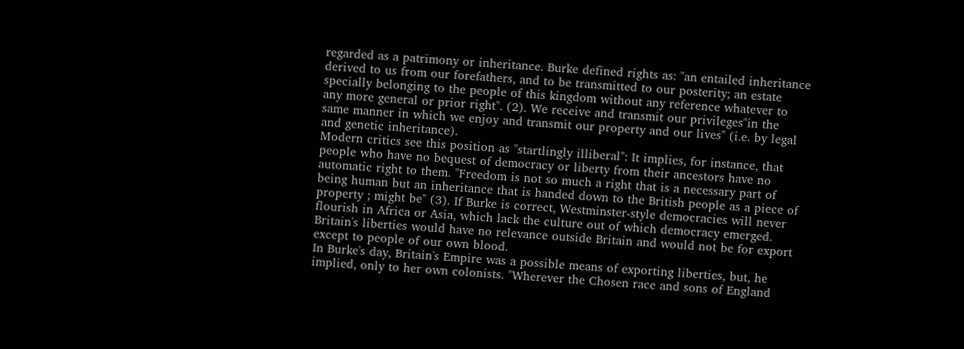regarded as a patrimony or inheritance. Burke defined rights as: "an entailed inheritance derived to us from our forefathers, and to be transmitted to our posterity; an estate specially belonging to the people of this kingdom without any reference whatever to any more general or prior right". (2). We receive and transmit our privileges"in the same manner in which we enjoy and transmit our property and our lives" (i.e. by legal and genetic inheritance).
Modern critics see this position as "startlingly illiberal": It implies, for instance, that people who have no bequest of democracy or liberty from their ancestors have no automatic right to them. "Freedom is not so much a right that is a necessary part of being human but an inheritance that is handed down to the British people as a piece of property ; might be" (3). If Burke is correct, Westminster-style democracies will never flourish in Africa or Asia, which lack the culture out of which democracy emerged. Britain's liberties would have no relevance outside Britain and would not be for export except to people of our own blood.
In Burke's day, Britain's Empire was a possible means of exporting liberties, but, he implied, only to her own colonists. "Wherever the Chosen race and sons of England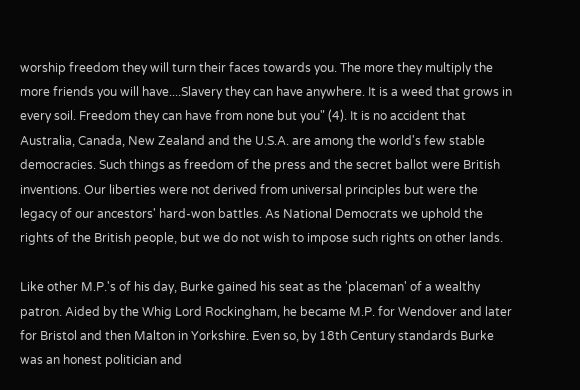worship freedom they will turn their faces towards you. The more they multiply the more friends you will have....Slavery they can have anywhere. It is a weed that grows in every soil. Freedom they can have from none but you" (4). It is no accident that Australia, Canada, New Zealand and the U.S.A. are among the world's few stable democracies. Such things as freedom of the press and the secret ballot were British inventions. Our liberties were not derived from universal principles but were the legacy of our ancestors' hard-won battles. As National Democrats we uphold the rights of the British people, but we do not wish to impose such rights on other lands.

Like other M.P.'s of his day, Burke gained his seat as the 'placeman' of a wealthy patron. Aided by the Whig Lord Rockingham, he became M.P. for Wendover and later for Bristol and then Malton in Yorkshire. Even so, by 18th Century standards Burke was an honest politician and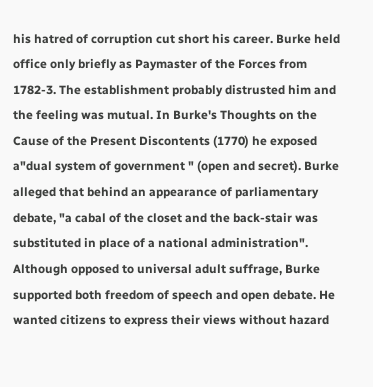his hatred of corruption cut short his career. Burke held office only briefly as Paymaster of the Forces from 1782-3. The establishment probably distrusted him and the feeling was mutual. In Burke's Thoughts on the Cause of the Present Discontents (1770) he exposed a"dual system of government " (open and secret). Burke alleged that behind an appearance of parliamentary debate, "a cabal of the closet and the back-stair was substituted in place of a national administration".
Although opposed to universal adult suffrage, Burke supported both freedom of speech and open debate. He wanted citizens to express their views without hazard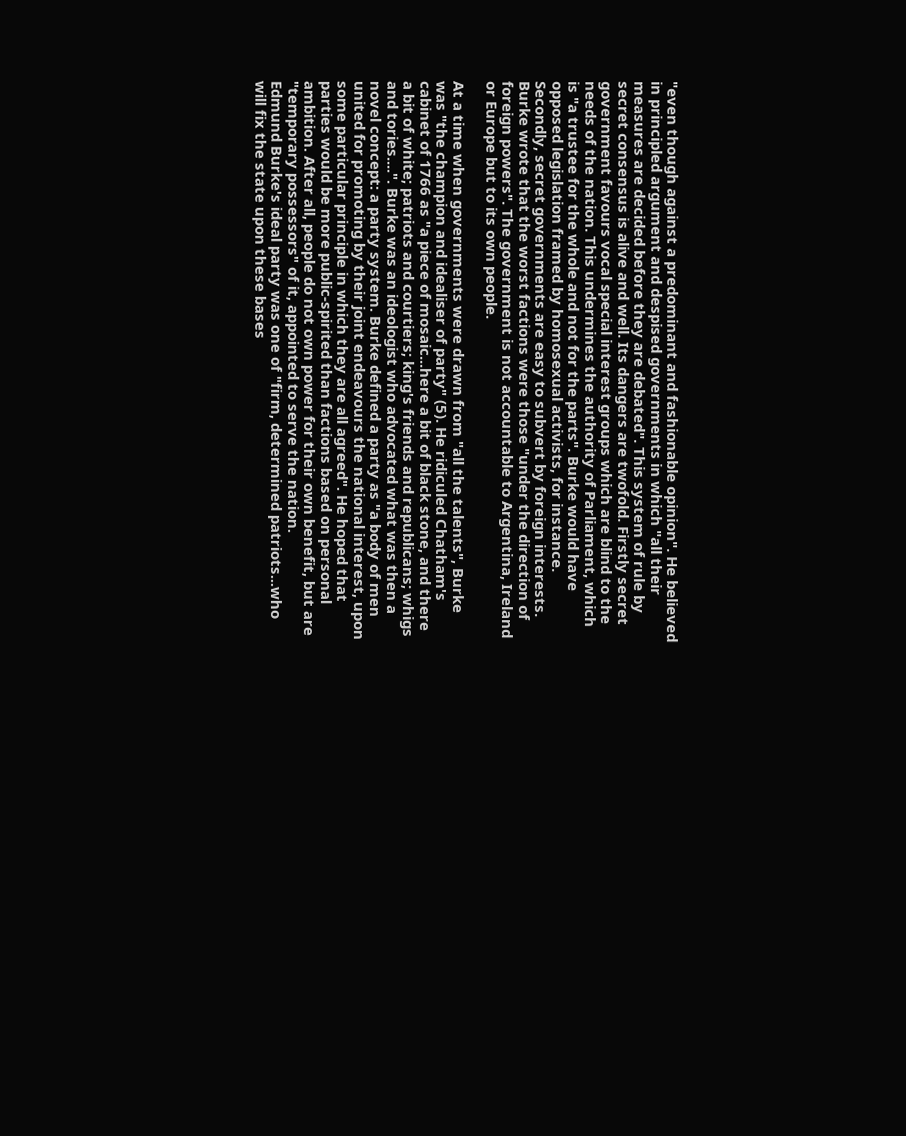"even though against a predominant and fashionable opinion". He believed in principled argument and despised governments in which "all their measures are decided before they are debated". This system of rule by secret consensus is alive and well. Its dangers are twofold. Firstly secret government favours vocal special interest groups which are blind to the needs of the nation. This undermines the authority of Parliament, which is "a trustee for the whole and not for the parts". Burke would have opposed legislation framed by homosexual activists, for instance. Secondly, secret governments are easy to subvert by foreign interests. Burke wrote that the worst factions were those "under the direction of foreign powers". The government is not accountable to Argentina, Ireland or Europe but to its own people.

At a time when governments were drawn from "all the talents", Burke was "the champion and idealiser of party" (5). He ridiculed Chatham's cabinet of 1766 as "a piece of mosaic...here a bit of black stone, and there a bit of white; patriots and courtiers; king's friends and republicans; whigs and tories....". Burke was an ideologist who advocated what was then a novel concept: a party system. Burke defined a party as "a body of men united for promoting by their joint endeavours the national interest, upon some particular principle in which they are all agreed". He hoped that parties would be more public-spirited than factions based on personal ambition. After all, people do not own power for their own benefit, but are "temporary possessors" of it, appointed to serve the nation.
Edmund Burke's ideal party was one of "firm, determined patriots...who will fix the state upon these bases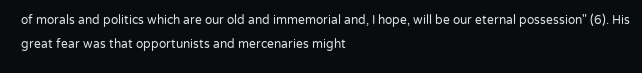of morals and politics which are our old and immemorial and, I hope, will be our eternal possession" (6). His great fear was that opportunists and mercenaries might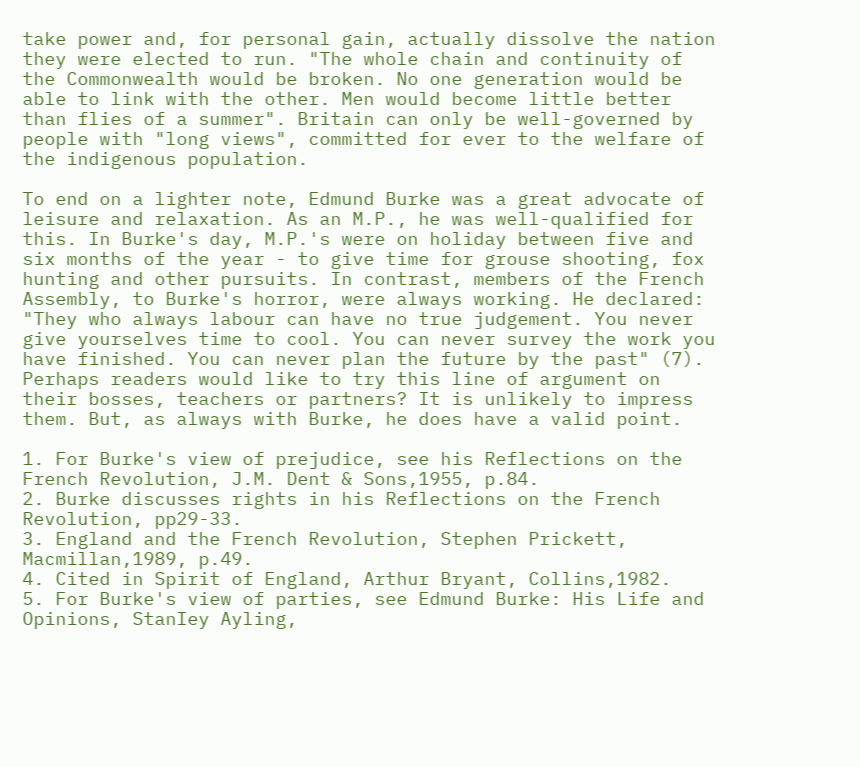take power and, for personal gain, actually dissolve the nation they were elected to run. "The whole chain and continuity of the Commonwealth would be broken. No one generation would be able to link with the other. Men would become little better than flies of a summer". Britain can only be well-governed by people with "long views", committed for ever to the welfare of the indigenous population.

To end on a lighter note, Edmund Burke was a great advocate of leisure and relaxation. As an M.P., he was well-qualified for this. In Burke's day, M.P.'s were on holiday between five and six months of the year - to give time for grouse shooting, fox hunting and other pursuits. In contrast, members of the French Assembly, to Burke's horror, were always working. He declared: "They who always labour can have no true judgement. You never give yourselves time to cool. You can never survey the work you have finished. You can never plan the future by the past" (7). Perhaps readers would like to try this line of argument on their bosses, teachers or partners? It is unlikely to impress them. But, as always with Burke, he does have a valid point.

1. For Burke's view of prejudice, see his Reflections on the French Revolution, J.M. Dent & Sons,1955, p.84.
2. Burke discusses rights in his Reflections on the French Revolution, pp29-33.
3. England and the French Revolution, Stephen Prickett, Macmillan,1989, p.49.
4. Cited in Spirit of England, Arthur Bryant, Collins,1982.
5. For Burke's view of parties, see Edmund Burke: His Life and Opinions, StanIey Ayling,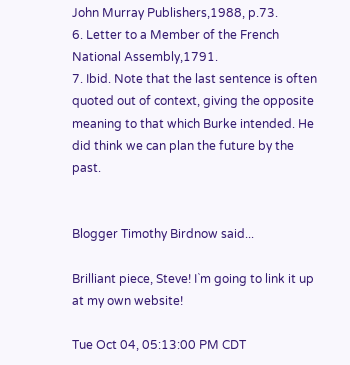John Murray Publishers,1988, p.73.
6. Letter to a Member of the French National Assembly,1791.
7. Ibid. Note that the last sentence is often quoted out of context, giving the opposite meaning to that which Burke intended. He did think we can plan the future by the past.


Blogger Timothy Birdnow said...

Brilliant piece, Steve! I`m going to link it up at my own website!

Tue Oct 04, 05:13:00 PM CDT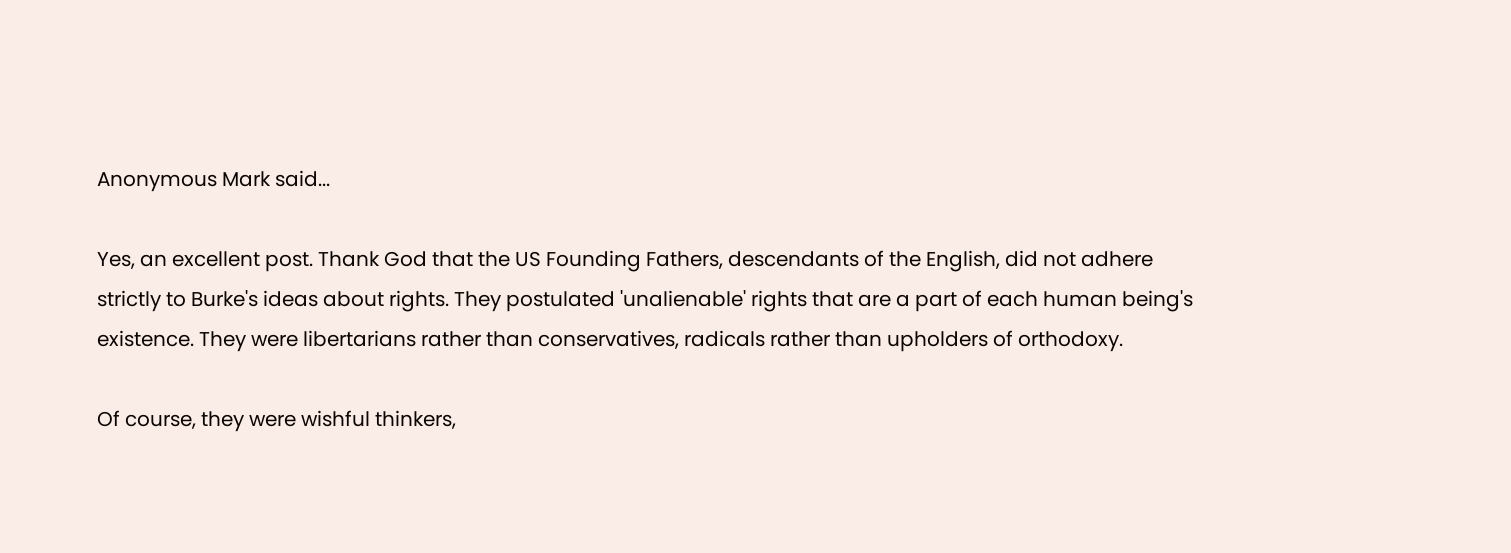Anonymous Mark said...

Yes, an excellent post. Thank God that the US Founding Fathers, descendants of the English, did not adhere strictly to Burke's ideas about rights. They postulated 'unalienable' rights that are a part of each human being's existence. They were libertarians rather than conservatives, radicals rather than upholders of orthodoxy.

Of course, they were wishful thinkers,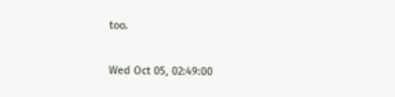too.

Wed Oct 05, 02:49:00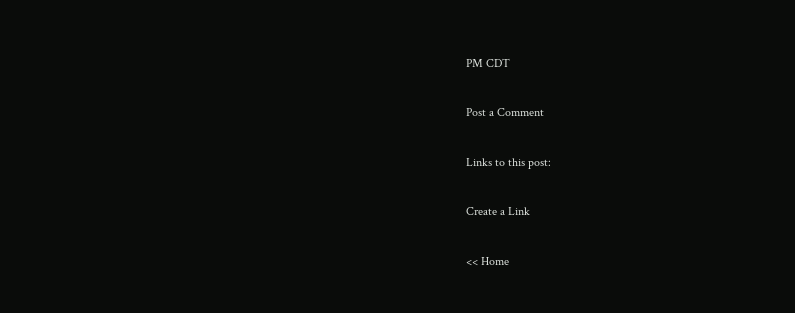PM CDT

Post a Comment

Links to this post:

Create a Link

<< Home